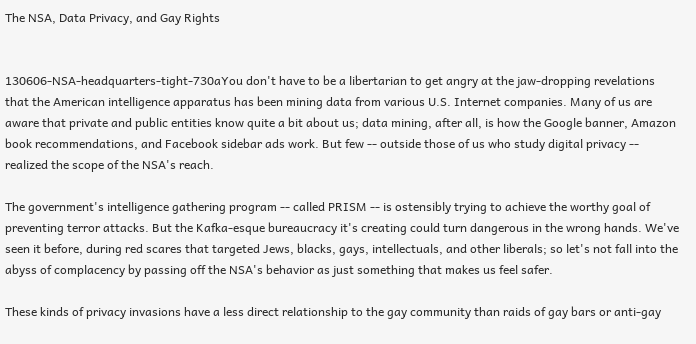The NSA, Data Privacy, and Gay Rights


130606-NSA-headquarters-tight-730aYou don't have to be a libertarian to get angry at the jaw-dropping revelations that the American intelligence apparatus has been mining data from various U.S. Internet companies. Many of us are aware that private and public entities know quite a bit about us; data mining, after all, is how the Google banner, Amazon book recommendations, and Facebook sidebar ads work. But few -- outside those of us who study digital privacy -- realized the scope of the NSA's reach.

The government's intelligence gathering program -- called PRISM -- is ostensibly trying to achieve the worthy goal of preventing terror attacks. But the Kafka-esque bureaucracy it's creating could turn dangerous in the wrong hands. We've seen it before, during red scares that targeted Jews, blacks, gays, intellectuals, and other liberals; so let's not fall into the abyss of complacency by passing off the NSA's behavior as just something that makes us feel safer.

These kinds of privacy invasions have a less direct relationship to the gay community than raids of gay bars or anti-gay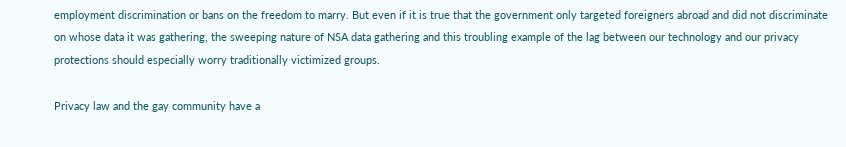employment discrimination or bans on the freedom to marry. But even if it is true that the government only targeted foreigners abroad and did not discriminate on whose data it was gathering, the sweeping nature of NSA data gathering and this troubling example of the lag between our technology and our privacy protections should especially worry traditionally victimized groups.

Privacy law and the gay community have a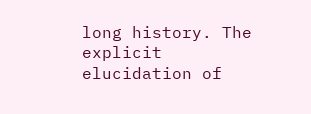long history. The explicit elucidation of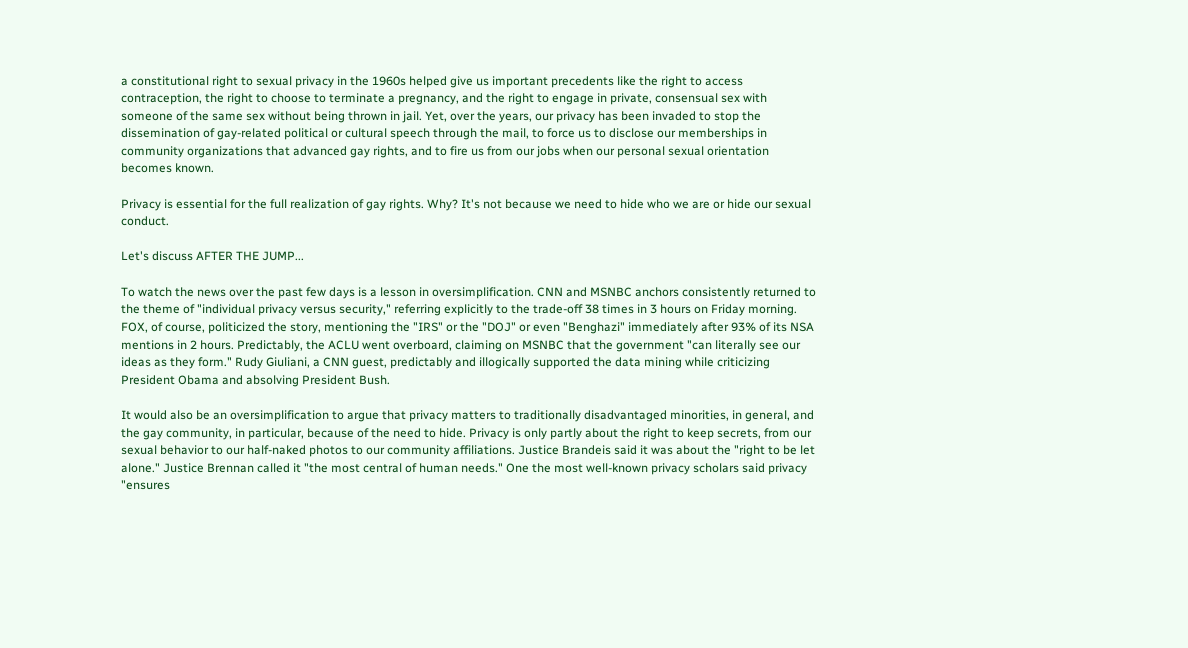a constitutional right to sexual privacy in the 1960s helped give us important precedents like the right to access contraception, the right to choose to terminate a pregnancy, and the right to engage in private, consensual sex with someone of the same sex without being thrown in jail. Yet, over the years, our privacy has been invaded to stop the dissemination of gay-related political or cultural speech through the mail, to force us to disclose our memberships in community organizations that advanced gay rights, and to fire us from our jobs when our personal sexual orientation becomes known.

Privacy is essential for the full realization of gay rights. Why? It's not because we need to hide who we are or hide our sexual conduct.

Let's discuss AFTER THE JUMP...

To watch the news over the past few days is a lesson in oversimplification. CNN and MSNBC anchors consistently returned to the theme of "individual privacy versus security," referring explicitly to the trade-off 38 times in 3 hours on Friday morning. FOX, of course, politicized the story, mentioning the "IRS" or the "DOJ" or even "Benghazi" immediately after 93% of its NSA mentions in 2 hours. Predictably, the ACLU went overboard, claiming on MSNBC that the government "can literally see our ideas as they form." Rudy Giuliani, a CNN guest, predictably and illogically supported the data mining while criticizing President Obama and absolving President Bush.

It would also be an oversimplification to argue that privacy matters to traditionally disadvantaged minorities, in general, and the gay community, in particular, because of the need to hide. Privacy is only partly about the right to keep secrets, from our sexual behavior to our half-naked photos to our community affiliations. Justice Brandeis said it was about the "right to be let alone." Justice Brennan called it "the most central of human needs." One the most well-known privacy scholars said privacy "ensures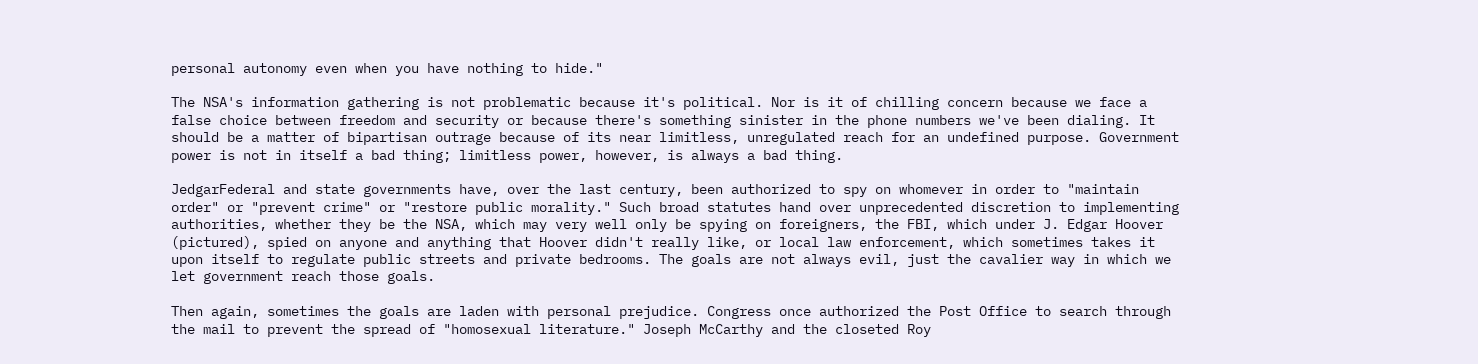personal autonomy even when you have nothing to hide."

The NSA's information gathering is not problematic because it's political. Nor is it of chilling concern because we face a false choice between freedom and security or because there's something sinister in the phone numbers we've been dialing. It should be a matter of bipartisan outrage because of its near limitless, unregulated reach for an undefined purpose. Government power is not in itself a bad thing; limitless power, however, is always a bad thing.

JedgarFederal and state governments have, over the last century, been authorized to spy on whomever in order to "maintain order" or "prevent crime" or "restore public morality." Such broad statutes hand over unprecedented discretion to implementing authorities, whether they be the NSA, which may very well only be spying on foreigners, the FBI, which under J. Edgar Hoover (pictured), spied on anyone and anything that Hoover didn't really like, or local law enforcement, which sometimes takes it upon itself to regulate public streets and private bedrooms. The goals are not always evil, just the cavalier way in which we let government reach those goals.

Then again, sometimes the goals are laden with personal prejudice. Congress once authorized the Post Office to search through the mail to prevent the spread of "homosexual literature." Joseph McCarthy and the closeted Roy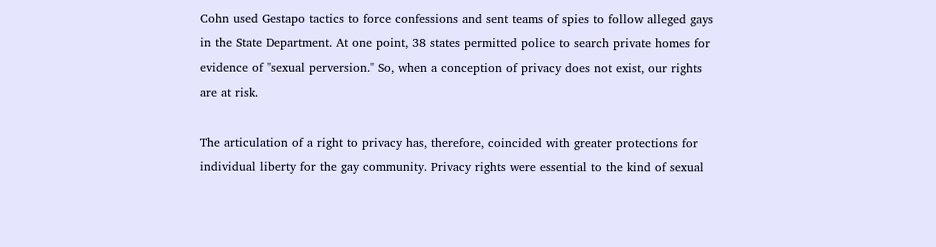Cohn used Gestapo tactics to force confessions and sent teams of spies to follow alleged gays in the State Department. At one point, 38 states permitted police to search private homes for evidence of "sexual perversion." So, when a conception of privacy does not exist, our rights are at risk.

The articulation of a right to privacy has, therefore, coincided with greater protections for individual liberty for the gay community. Privacy rights were essential to the kind of sexual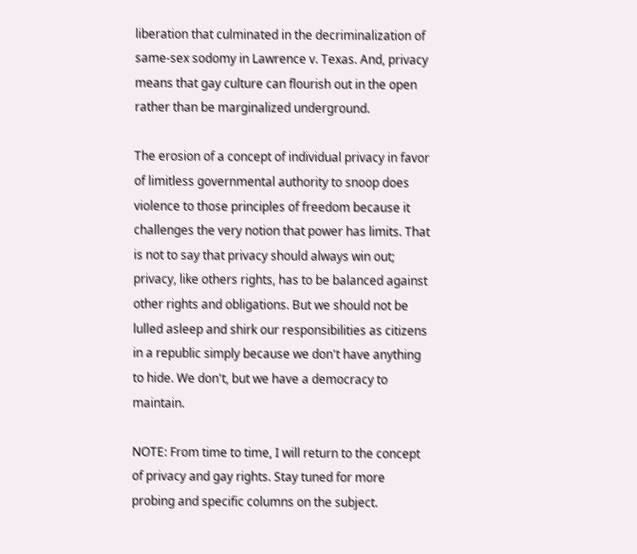liberation that culminated in the decriminalization of same-sex sodomy in Lawrence v. Texas. And, privacy means that gay culture can flourish out in the open rather than be marginalized underground.

The erosion of a concept of individual privacy in favor of limitless governmental authority to snoop does violence to those principles of freedom because it challenges the very notion that power has limits. That is not to say that privacy should always win out; privacy, like others rights, has to be balanced against other rights and obligations. But we should not be lulled asleep and shirk our responsibilities as citizens in a republic simply because we don't have anything to hide. We don't, but we have a democracy to maintain.

NOTE: From time to time, I will return to the concept of privacy and gay rights. Stay tuned for more probing and specific columns on the subject.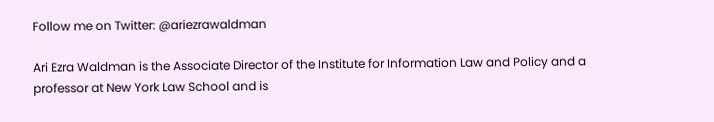Follow me on Twitter: @ariezrawaldman

Ari Ezra Waldman is the Associate Director of the Institute for Information Law and Policy and a professor at New York Law School and is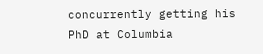concurrently getting his PhD at Columbia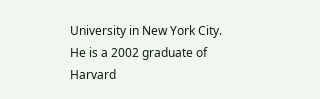University in New York City. He is a 2002 graduate of Harvard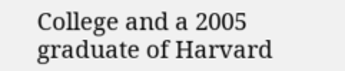College and a 2005 graduate of Harvard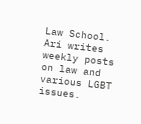Law School. Ari writes weekly posts on law and various LGBT issues.